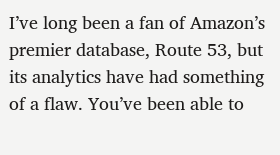I’ve long been a fan of Amazon’s premier database, Route 53, but its analytics have had something of a flaw. You’ve been able to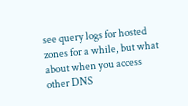see query logs for hosted zones for a while, but what about when you access other DNS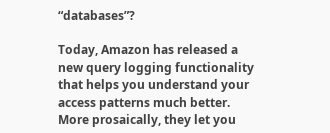“databases”?

Today, Amazon has released a new query logging functionality that helps you understand your access patterns much better. More prosaically, they let you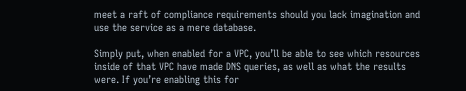meet a raft of compliance requirements should you lack imagination and use the service as a mere database.

Simply put, when enabled for a VPC, you’ll be able to see which resources inside of that VPC have made DNS queries, as well as what the results were. If you’re enabling this for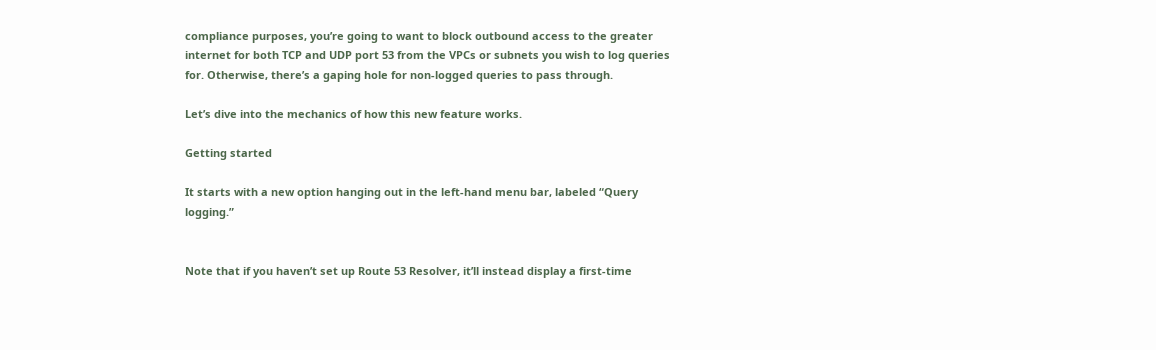compliance purposes, you’re going to want to block outbound access to the greater internet for both TCP and UDP port 53 from the VPCs or subnets you wish to log queries for. Otherwise, there’s a gaping hole for non-logged queries to pass through.

Let’s dive into the mechanics of how this new feature works.

Getting started

It starts with a new option hanging out in the left-hand menu bar, labeled “Query logging.”


Note that if you haven’t set up Route 53 Resolver, it’ll instead display a first-time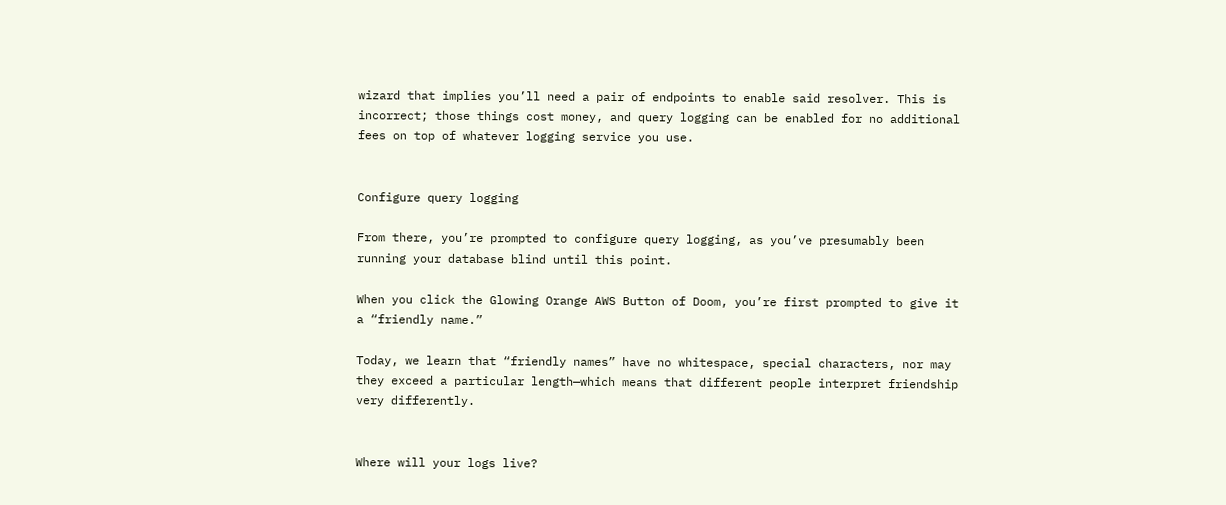wizard that implies you’ll need a pair of endpoints to enable said resolver. This is incorrect; those things cost money, and query logging can be enabled for no additional fees on top of whatever logging service you use.


Configure query logging

From there, you’re prompted to configure query logging, as you’ve presumably been running your database blind until this point.

When you click the Glowing Orange AWS Button of Doom, you’re first prompted to give it a “friendly name.”

Today, we learn that “friendly names” have no whitespace, special characters, nor may they exceed a particular length—which means that different people interpret friendship very differently.


Where will your logs live?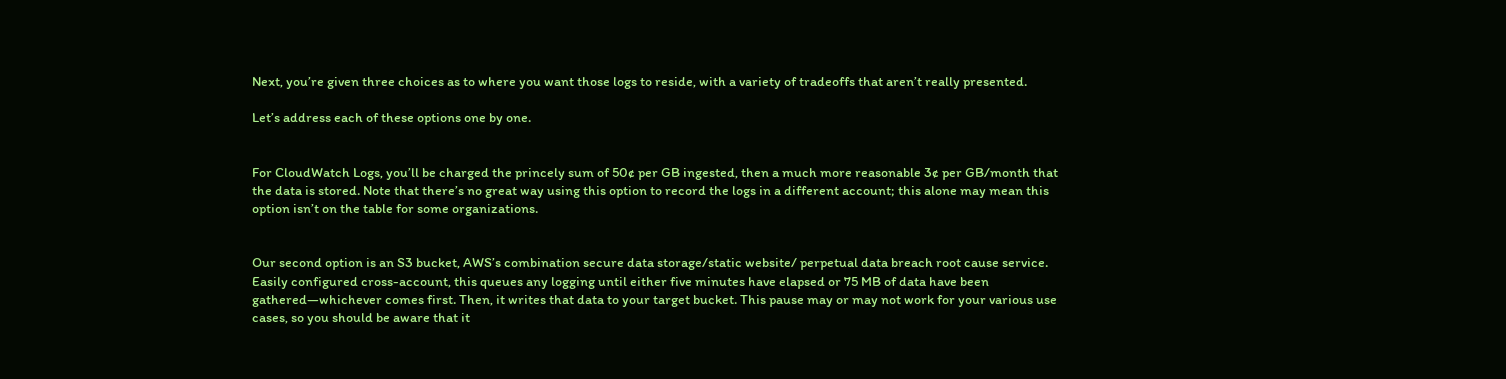Next, you’re given three choices as to where you want those logs to reside, with a variety of tradeoffs that aren’t really presented.

Let’s address each of these options one by one.


For CloudWatch Logs, you’ll be charged the princely sum of 50¢ per GB ingested, then a much more reasonable 3¢ per GB/month that the data is stored. Note that there’s no great way using this option to record the logs in a different account; this alone may mean this option isn’t on the table for some organizations.


Our second option is an S3 bucket, AWS’s combination secure data storage/static website/ perpetual data breach root cause service. Easily configured cross-account, this queues any logging until either five minutes have elapsed or 75 MB of data have been gathered—whichever comes first. Then, it writes that data to your target bucket. This pause may or may not work for your various use cases, so you should be aware that it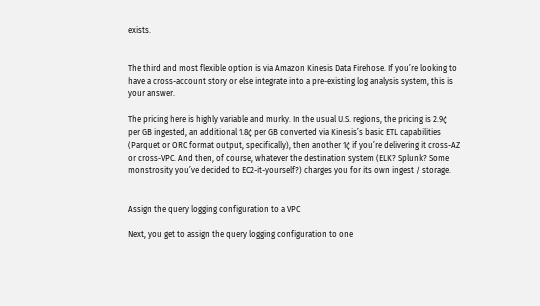exists.


The third and most flexible option is via Amazon Kinesis Data Firehose. If you’re looking to have a cross-account story or else integrate into a pre-existing log analysis system, this is your answer.

The pricing here is highly variable and murky. In the usual U.S. regions, the pricing is 2.9¢ per GB ingested, an additional 1.8¢ per GB converted via Kinesis’s basic ETL capabilities (Parquet or ORC format output, specifically), then another 1¢ if you’re delivering it cross-AZ or cross-VPC. And then, of course, whatever the destination system (ELK? Splunk? Some monstrosity you’ve decided to EC2-it-yourself?) charges you for its own ingest / storage.


Assign the query logging configuration to a VPC

Next, you get to assign the query logging configuration to one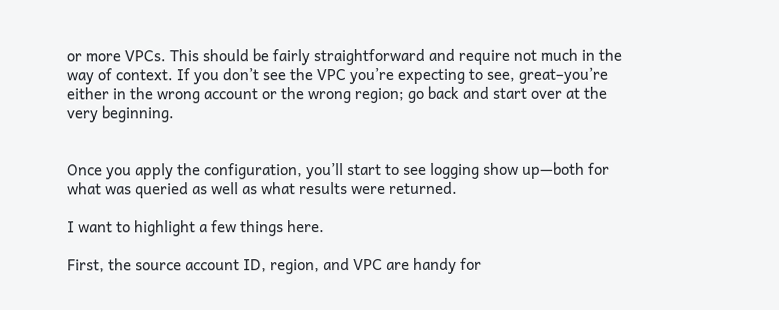or more VPCs. This should be fairly straightforward and require not much in the way of context. If you don’t see the VPC you’re expecting to see, great–you’re either in the wrong account or the wrong region; go back and start over at the very beginning.


Once you apply the configuration, you’ll start to see logging show up—both for what was queried as well as what results were returned.

I want to highlight a few things here.

First, the source account ID, region, and VPC are handy for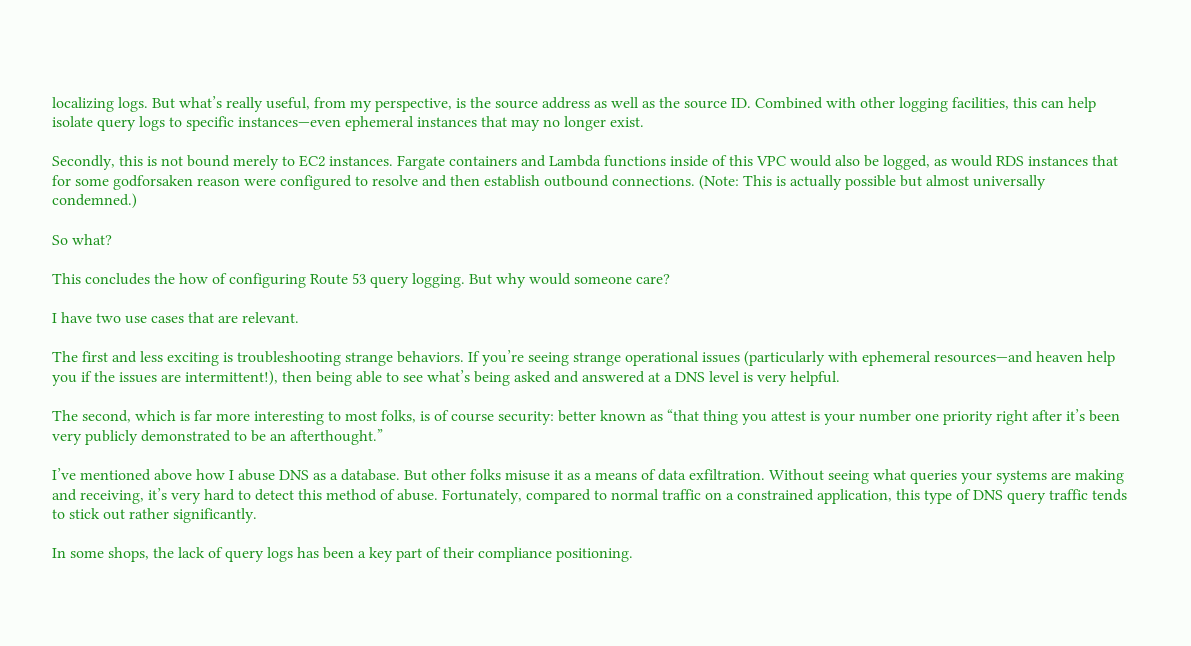localizing logs. But what’s really useful, from my perspective, is the source address as well as the source ID. Combined with other logging facilities, this can help isolate query logs to specific instances—even ephemeral instances that may no longer exist.

Secondly, this is not bound merely to EC2 instances. Fargate containers and Lambda functions inside of this VPC would also be logged, as would RDS instances that for some godforsaken reason were configured to resolve and then establish outbound connections. (Note: This is actually possible but almost universally condemned.)

So what?

This concludes the how of configuring Route 53 query logging. But why would someone care?

I have two use cases that are relevant.

The first and less exciting is troubleshooting strange behaviors. If you’re seeing strange operational issues (particularly with ephemeral resources—and heaven help you if the issues are intermittent!), then being able to see what’s being asked and answered at a DNS level is very helpful.

The second, which is far more interesting to most folks, is of course security: better known as “that thing you attest is your number one priority right after it’s been very publicly demonstrated to be an afterthought.”

I’ve mentioned above how I abuse DNS as a database. But other folks misuse it as a means of data exfiltration. Without seeing what queries your systems are making and receiving, it’s very hard to detect this method of abuse. Fortunately, compared to normal traffic on a constrained application, this type of DNS query traffic tends to stick out rather significantly.

In some shops, the lack of query logs has been a key part of their compliance positioning.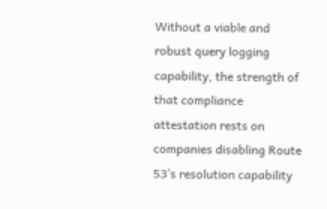Without a viable and robust query logging capability, the strength of that compliance attestation rests on companies disabling Route 53’s resolution capability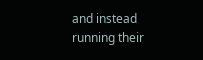and instead running their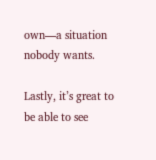own—a situation nobody wants.

Lastly, it’s great to be able to see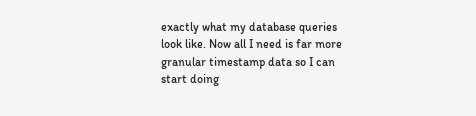exactly what my database queries look like. Now all I need is far more granular timestamp data so I can start doing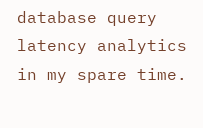database query latency analytics in my spare time.